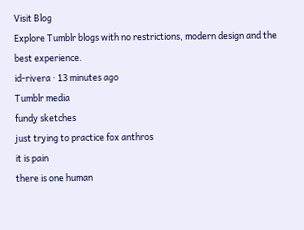Visit Blog
Explore Tumblr blogs with no restrictions, modern design and the best experience.
id-rivera · 13 minutes ago
Tumblr media
fundy sketches
just trying to practice fox anthros
it is pain
there is one human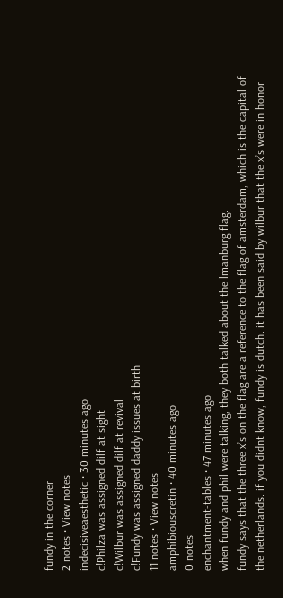fundy in the corner
2 notes · View notes
indecisiveaesthetic · 30 minutes ago
c!Philza was assigned dilf at sight
c!Wilbur was assigned dilf at revival
c!Fundy was assigned daddy issues at birth
11 notes · View notes
amphibiouscretin · 40 minutes ago
0 notes
enchantment-tables · 47 minutes ago
when fundy and phil were talking, they both talked about the lmanburg flag.
fundy says that the three x’s on the flag are a reference to the flag of amsterdam, which is the capital of the netherlands. if you didnt know, fundy is dutch. it has been said by wilbur that the x’s were in honor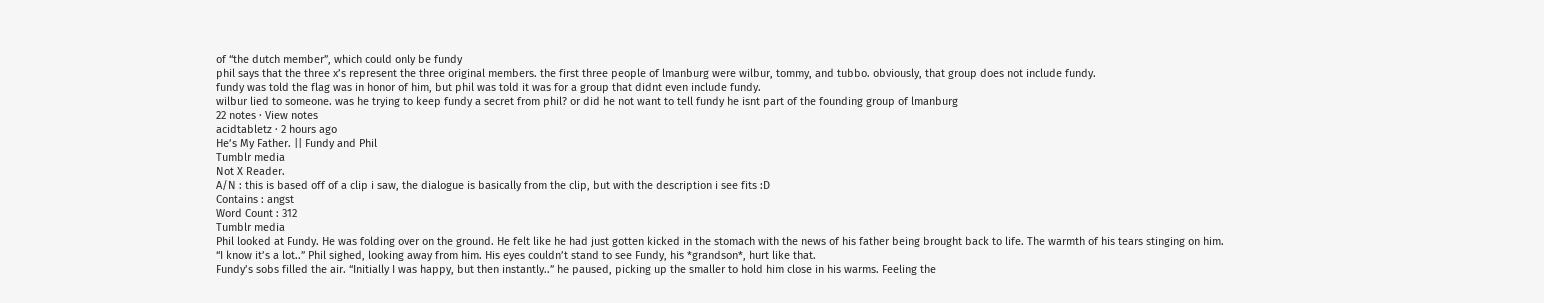of “the dutch member”, which could only be fundy
phil says that the three x’s represent the three original members. the first three people of lmanburg were wilbur, tommy, and tubbo. obviously, that group does not include fundy.
fundy was told the flag was in honor of him, but phil was told it was for a group that didnt even include fundy.
wilbur lied to someone. was he trying to keep fundy a secret from phil? or did he not want to tell fundy he isnt part of the founding group of lmanburg
22 notes · View notes
acidtabletz · 2 hours ago
He’s My Father. || Fundy and Phil
Tumblr media
Not X Reader.
A/N : this is based off of a clip i saw, the dialogue is basically from the clip, but with the description i see fits :D
Contains : angst
Word Count : 312
Tumblr media
Phil looked at Fundy. He was folding over on the ground. He felt like he had just gotten kicked in the stomach with the news of his father being brought back to life. The warmth of his tears stinging on him.
“I know it’s a lot..” Phil sighed, looking away from him. His eyes couldn’t stand to see Fundy, his *grandson*, hurt like that.
Fundy’s sobs filled the air. “Initially I was happy, but then instantly..” he paused, picking up the smaller to hold him close in his warms. Feeling the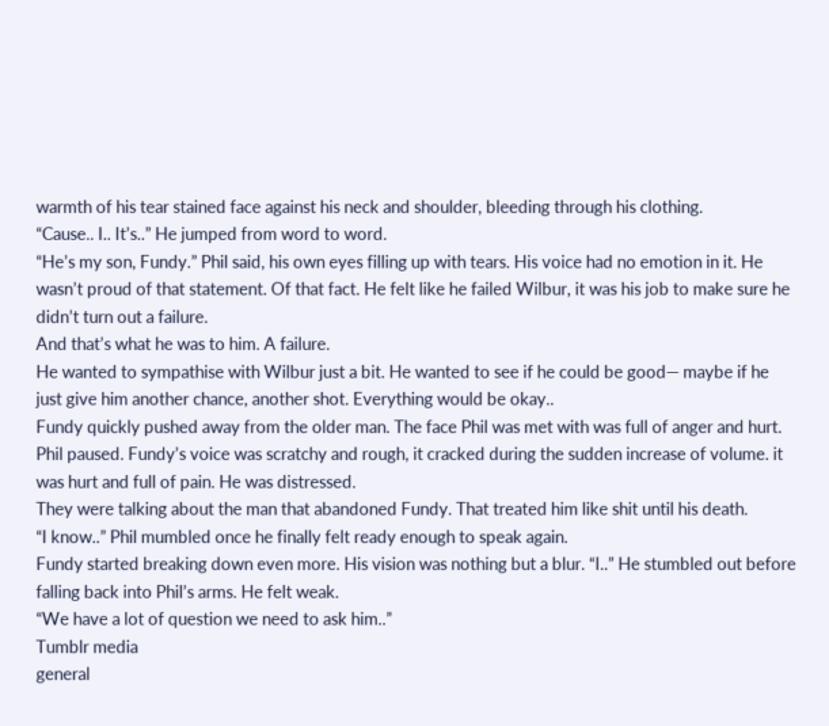warmth of his tear stained face against his neck and shoulder, bleeding through his clothing.
“Cause.. I.. It’s..” He jumped from word to word.
“He’s my son, Fundy.” Phil said, his own eyes filling up with tears. His voice had no emotion in it. He wasn’t proud of that statement. Of that fact. He felt like he failed Wilbur, it was his job to make sure he didn’t turn out a failure.
And that’s what he was to him. A failure.
He wanted to sympathise with Wilbur just a bit. He wanted to see if he could be good— maybe if he just give him another chance, another shot. Everything would be okay..
Fundy quickly pushed away from the older man. The face Phil was met with was full of anger and hurt.
Phil paused. Fundy’s voice was scratchy and rough, it cracked during the sudden increase of volume. it was hurt and full of pain. He was distressed.
They were talking about the man that abandoned Fundy. That treated him like shit until his death.
“I know..” Phil mumbled once he finally felt ready enough to speak again.
Fundy started breaking down even more. His vision was nothing but a blur. “I..” He stumbled out before falling back into Phil’s arms. He felt weak.
“We have a lot of question we need to ask him..”
Tumblr media
general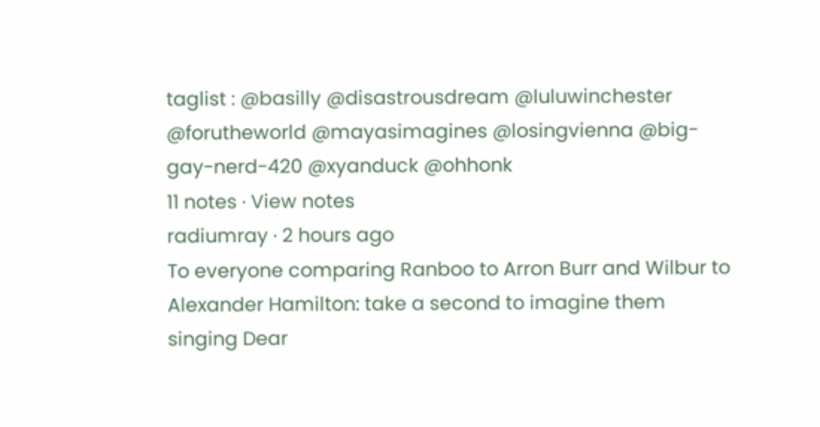taglist : @basilly @disastrousdream @luluwinchester @forutheworld @mayasimagines @losingvienna @big-gay-nerd-420 @xyanduck @ohhonk
11 notes · View notes
radiumray · 2 hours ago
To everyone comparing Ranboo to Arron Burr and Wilbur to Alexander Hamilton: take a second to imagine them singing Dear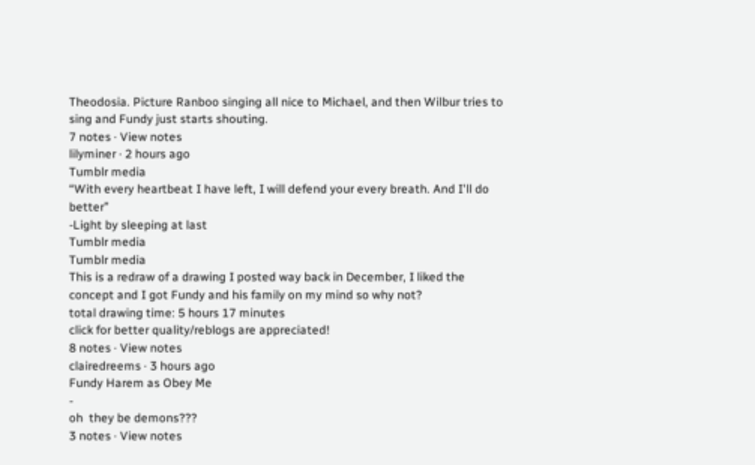Theodosia. Picture Ranboo singing all nice to Michael, and then Wilbur tries to sing and Fundy just starts shouting.
7 notes · View notes
lilyminer · 2 hours ago
Tumblr media
“With every heartbeat I have left, I will defend your every breath. And I'll do better”
-Light by sleeping at last
Tumblr media
Tumblr media
This is a redraw of a drawing I posted way back in December, I liked the concept and I got Fundy and his family on my mind so why not?
total drawing time: 5 hours 17 minutes
click for better quality/reblogs are appreciated!
8 notes · View notes
clairedreems · 3 hours ago
Fundy Harem as Obey Me
-
oh  they be demons???
3 notes · View notes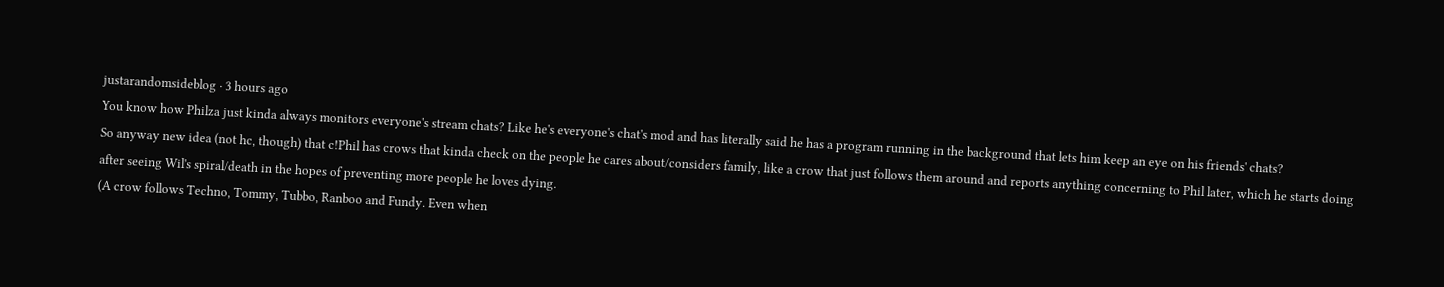justarandomsideblog · 3 hours ago
You know how Philza just kinda always monitors everyone's stream chats? Like he's everyone's chat's mod and has literally said he has a program running in the background that lets him keep an eye on his friends' chats?
So anyway new idea (not hc, though) that c!Phil has crows that kinda check on the people he cares about/considers family, like a crow that just follows them around and reports anything concerning to Phil later, which he starts doing after seeing Wil's spiral/death in the hopes of preventing more people he loves dying.
(A crow follows Techno, Tommy, Tubbo, Ranboo and Fundy. Even when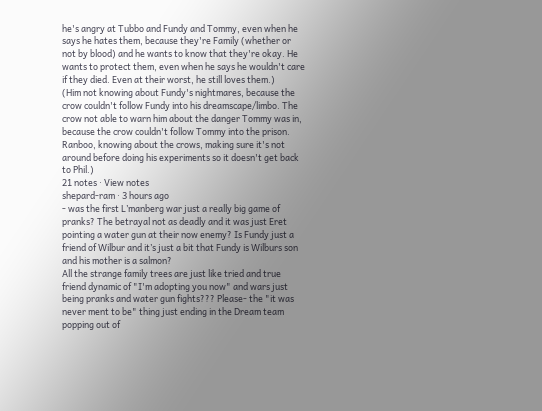he's angry at Tubbo and Fundy and Tommy, even when he says he hates them, because they're Family (whether or not by blood) and he wants to know that they're okay. He wants to protect them, even when he says he wouldn't care if they died. Even at their worst, he still loves them.)
(Him not knowing about Fundy's nightmares, because the crow couldn't follow Fundy into his dreamscape/limbo. The crow not able to warn him about the danger Tommy was in, because the crow couldn't follow Tommy into the prison. Ranboo, knowing about the crows, making sure it's not around before doing his experiments so it doesn't get back to Phil.)
21 notes · View notes
shepard-ram · 3 hours ago
- was the first L’manberg war just a really big game of pranks? The betrayal not as deadly and it was just Eret pointing a water gun at their now enemy? Is Fundy just a friend of Wilbur and it’s just a bit that Fundy is Wilburs son and his mother is a salmon?
All the strange family trees are just like tried and true friend dynamic of "I'm adopting you now" and wars just being pranks and water gun fights??? Please- the "it was never ment to be" thing just ending in the Dream team popping out of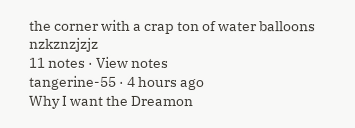the corner with a crap ton of water balloons nzkznzjzjz
11 notes · View notes
tangerine-55 · 4 hours ago
Why I want the Dreamon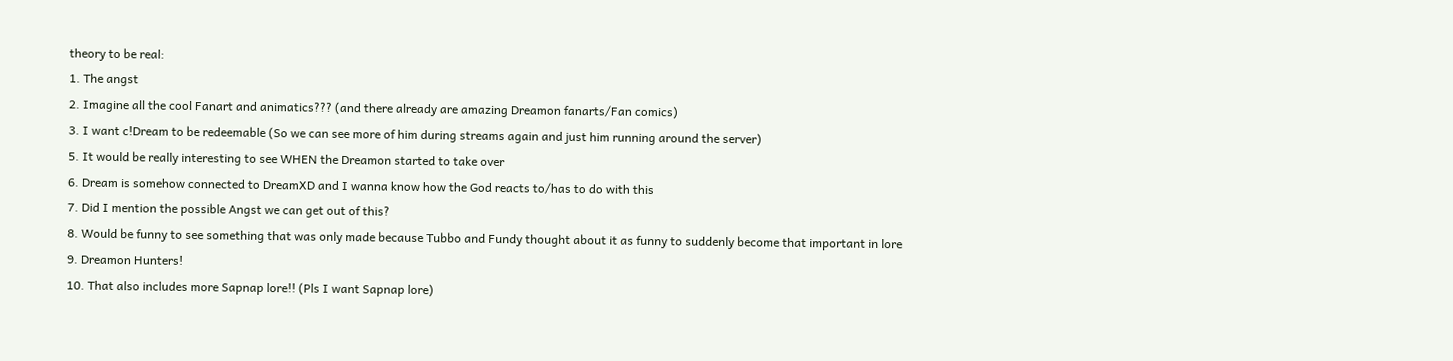theory to be real:
1. The angst
2. Imagine all the cool Fanart and animatics??? (and there already are amazing Dreamon fanarts/Fan comics)
3. I want c!Dream to be redeemable (So we can see more of him during streams again and just him running around the server)
5. It would be really interesting to see WHEN the Dreamon started to take over
6. Dream is somehow connected to DreamXD and I wanna know how the God reacts to/has to do with this
7. Did I mention the possible Angst we can get out of this?
8. Would be funny to see something that was only made because Tubbo and Fundy thought about it as funny to suddenly become that important in lore
9. Dreamon Hunters!
10. That also includes more Sapnap lore!! (Pls I want Sapnap lore)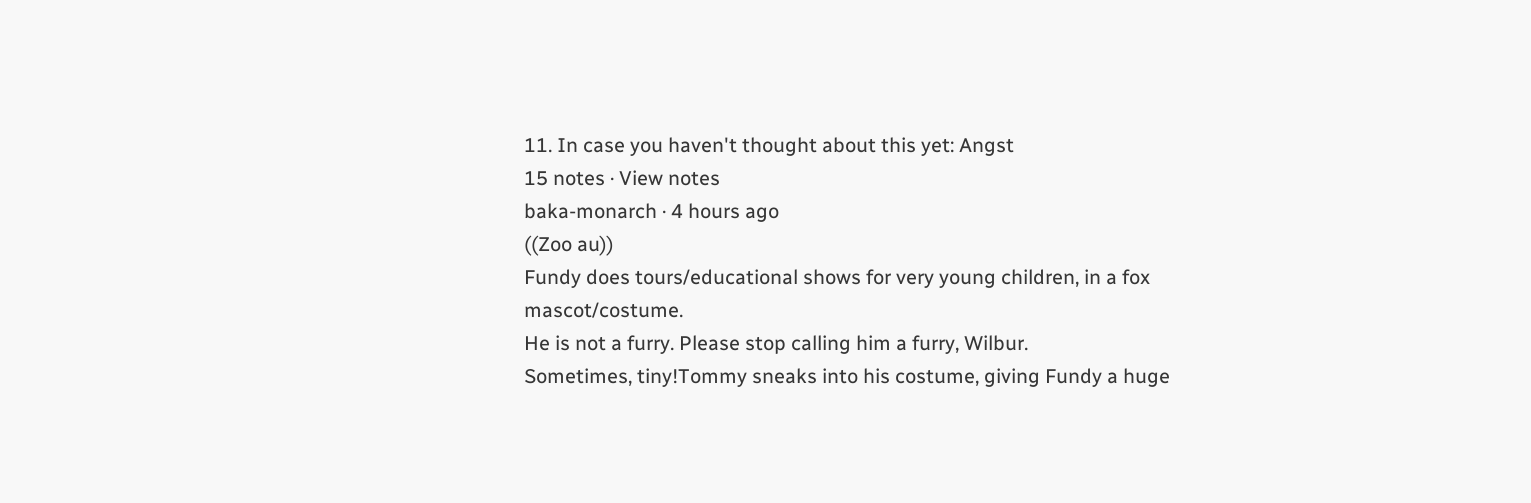11. In case you haven't thought about this yet: Angst
15 notes · View notes
baka-monarch · 4 hours ago
((Zoo au))
Fundy does tours/educational shows for very young children, in a fox mascot/costume.
He is not a furry. Please stop calling him a furry, Wilbur.
Sometimes, tiny!Tommy sneaks into his costume, giving Fundy a huge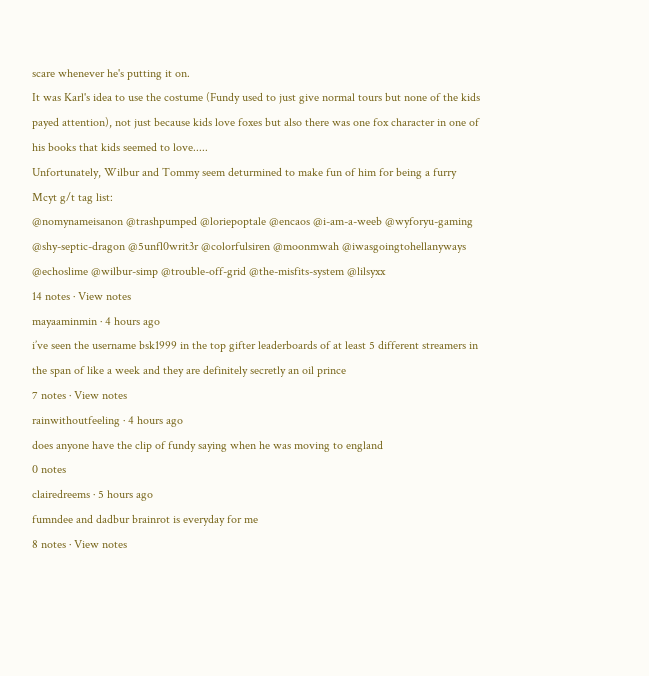scare whenever he's putting it on.
It was Karl's idea to use the costume (Fundy used to just give normal tours but none of the kids payed attention), not just because kids love foxes but also there was one fox character in one of his books that kids seemed to love.....
Unfortunately, Wilbur and Tommy seem deturmined to make fun of him for being a furry
Mcyt g/t tag list:
@nomynameisanon @trashpumped @loriepoptale @encaos @i-am-a-weeb @wyforyu-gaming @shy-septic-dragon @5unfl0writ3r @colorfulsiren @moonmwah @iwasgoingtohellanyways @echoslime @wilbur-simp @trouble-off-grid @the-misfits-system @lilsyxx
14 notes · View notes
mayaaminmin · 4 hours ago
i’ve seen the username bsk1999 in the top gifter leaderboards of at least 5 different streamers in the span of like a week and they are definitely secretly an oil prince
7 notes · View notes
rainwithoutfeeling · 4 hours ago
does anyone have the clip of fundy saying when he was moving to england
0 notes
clairedreems · 5 hours ago
fumndee and dadbur brainrot is everyday for me
8 notes · View notes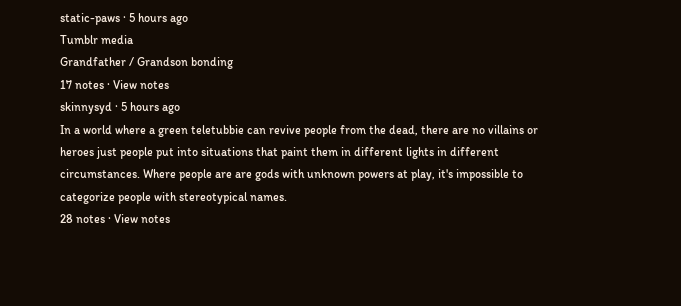static-paws · 5 hours ago
Tumblr media
Grandfather / Grandson bonding
17 notes · View notes
skinnysyd · 5 hours ago
In a world where a green teletubbie can revive people from the dead, there are no villains or heroes just people put into situations that paint them in different lights in different circumstances. Where people are are gods with unknown powers at play, it's impossible to categorize people with stereotypical names.
28 notes · View notes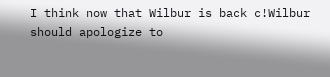I think now that Wilbur is back c!Wilbur should apologize to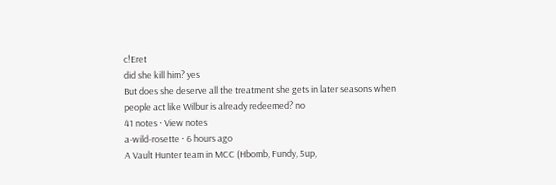c!Eret
did she kill him? yes
But does she deserve all the treatment she gets in later seasons when people act like Wilbur is already redeemed? no
41 notes · View notes
a-wild-rosette · 6 hours ago
A Vault Hunter team in MCC (Hbomb, Fundy, 5up,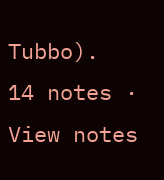Tubbo).
14 notes · View notes